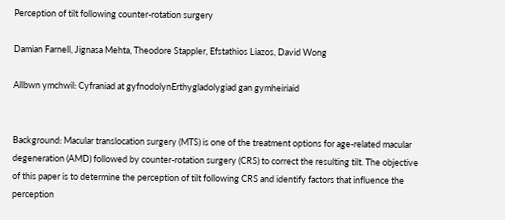Perception of tilt following counter-rotation surgery

Damian Farnell, Jignasa Mehta, Theodore Stappler, Efstathios Liazos, David Wong

Allbwn ymchwil: Cyfraniad at gyfnodolynErthygladolygiad gan gymheiriaid


Background: Macular translocation surgery (MTS) is one of the treatment options for age-related macular degeneration (AMD) followed by counter-rotation surgery (CRS) to correct the resulting tilt. The objective of this paper is to determine the perception of tilt following CRS and identify factors that influence the perception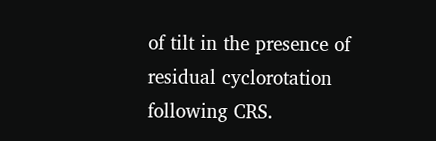of tilt in the presence of residual cyclorotation following CRS.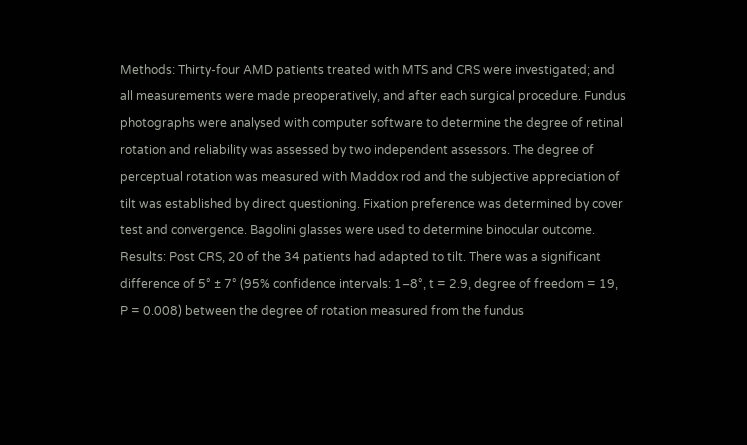Methods: Thirty-four AMD patients treated with MTS and CRS were investigated; and all measurements were made preoperatively, and after each surgical procedure. Fundus photographs were analysed with computer software to determine the degree of retinal rotation and reliability was assessed by two independent assessors. The degree of perceptual rotation was measured with Maddox rod and the subjective appreciation of tilt was established by direct questioning. Fixation preference was determined by cover test and convergence. Bagolini glasses were used to determine binocular outcome. Results: Post CRS, 20 of the 34 patients had adapted to tilt. There was a significant difference of 5° ± 7° (95% confidence intervals: 1–8°, t = 2.9, degree of freedom = 19, P = 0.008) between the degree of rotation measured from the fundus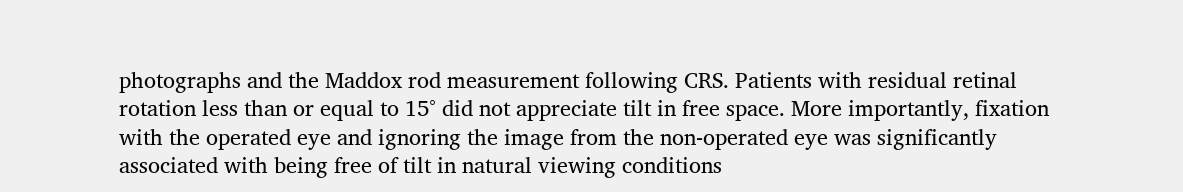photographs and the Maddox rod measurement following CRS. Patients with residual retinal rotation less than or equal to 15° did not appreciate tilt in free space. More importantly, fixation with the operated eye and ignoring the image from the non-operated eye was significantly associated with being free of tilt in natural viewing conditions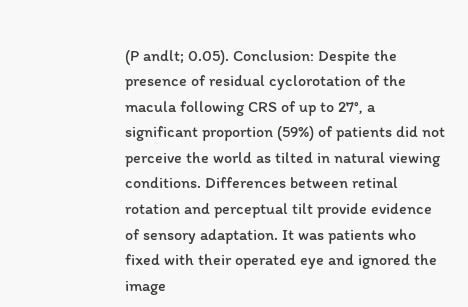(P andlt; 0.05). Conclusion: Despite the presence of residual cyclorotation of the macula following CRS of up to 27°, a significant proportion (59%) of patients did not perceive the world as tilted in natural viewing conditions. Differences between retinal rotation and perceptual tilt provide evidence of sensory adaptation. It was patients who fixed with their operated eye and ignored the image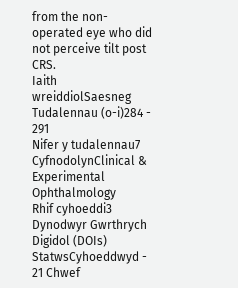from the non-operated eye who did not perceive tilt post CRS.
Iaith wreiddiolSaesneg
Tudalennau (o-i)284 - 291
Nifer y tudalennau7
CyfnodolynClinical & Experimental Ophthalmology
Rhif cyhoeddi3
Dynodwyr Gwrthrych Digidol (DOIs)
StatwsCyhoeddwyd - 21 Chwef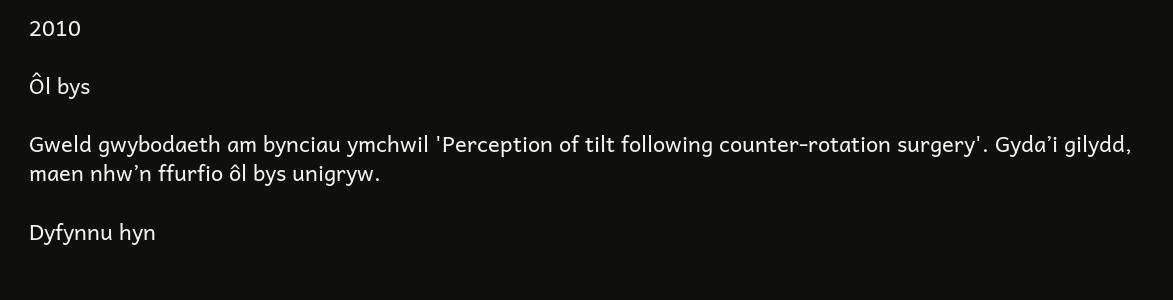2010

Ôl bys

Gweld gwybodaeth am bynciau ymchwil 'Perception of tilt following counter-rotation surgery'. Gyda’i gilydd, maen nhw’n ffurfio ôl bys unigryw.

Dyfynnu hyn